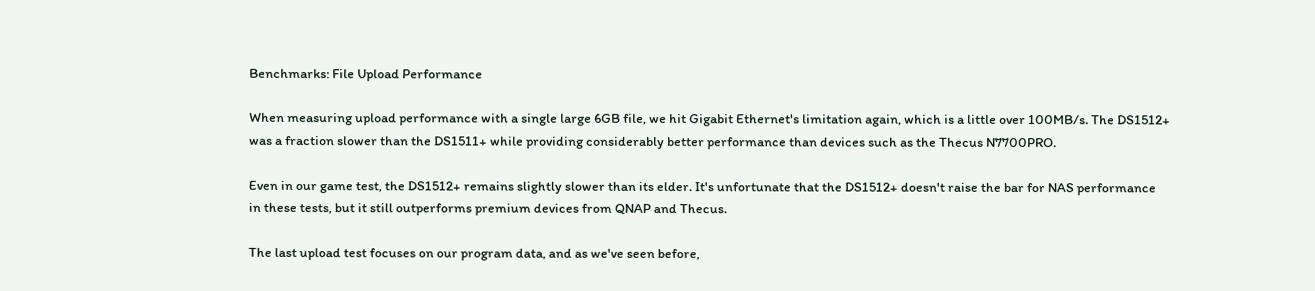Benchmarks: File Upload Performance

When measuring upload performance with a single large 6GB file, we hit Gigabit Ethernet's limitation again, which is a little over 100MB/s. The DS1512+ was a fraction slower than the DS1511+ while providing considerably better performance than devices such as the Thecus N7700PRO.

Even in our game test, the DS1512+ remains slightly slower than its elder. It's unfortunate that the DS1512+ doesn't raise the bar for NAS performance in these tests, but it still outperforms premium devices from QNAP and Thecus.

The last upload test focuses on our program data, and as we've seen before,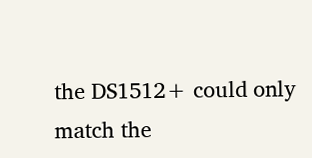the DS1512+ could only match the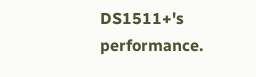DS1511+'s performance.